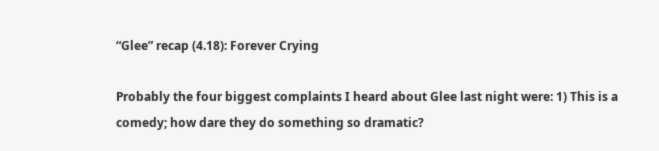“Glee” recap (4.18): Forever Crying

Probably the four biggest complaints I heard about Glee last night were: 1) This is a comedy; how dare they do something so dramatic?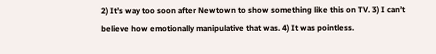2) It’s way too soon after Newtown to show something like this on TV. 3) I can’t believe how emotionally manipulative that was. 4) It was pointless.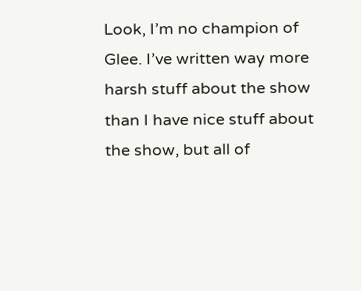Look, I’m no champion of Glee. I’ve written way more harsh stuff about the show than I have nice stuff about the show, but all of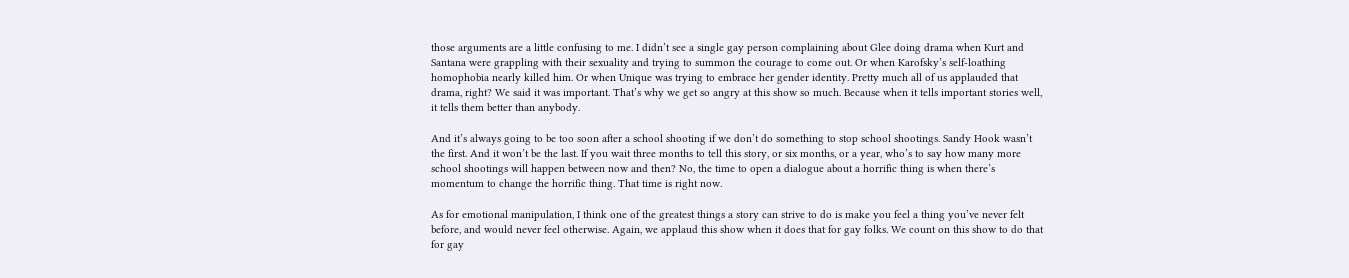those arguments are a little confusing to me. I didn’t see a single gay person complaining about Glee doing drama when Kurt and Santana were grappling with their sexuality and trying to summon the courage to come out. Or when Karofsky’s self-loathing homophobia nearly killed him. Or when Unique was trying to embrace her gender identity. Pretty much all of us applauded that drama, right? We said it was important. That’s why we get so angry at this show so much. Because when it tells important stories well, it tells them better than anybody.

And it’s always going to be too soon after a school shooting if we don’t do something to stop school shootings. Sandy Hook wasn’t the first. And it won’t be the last. If you wait three months to tell this story, or six months, or a year, who’s to say how many more school shootings will happen between now and then? No, the time to open a dialogue about a horrific thing is when there’s momentum to change the horrific thing. That time is right now.

As for emotional manipulation, I think one of the greatest things a story can strive to do is make you feel a thing you’ve never felt before, and would never feel otherwise. Again, we applaud this show when it does that for gay folks. We count on this show to do that for gay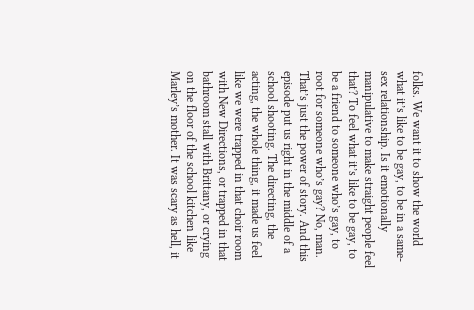folks. We want it to show the world what it’s like to be gay, to be in a same-sex relationship. Is it emotionally manipulative to make straight people feel that? To feel what it’s like to be gay, to be a friend to someone who’s gay, to root for someone who’s gay? No, man. That’s just the power of story. And this episode put us right in the middle of a school shooting. The directing, the acting, the whole thing, it made us feel like we were trapped in that choir room with New Directions, or trapped in that bathroom stall with Brittany, or crying on the floor of the school kitchen like Marley’s mother. It was scary as hell, it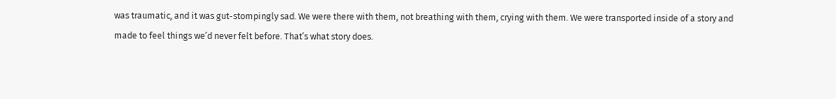was traumatic, and it was gut-stompingly sad. We were there with them, not breathing with them, crying with them. We were transported inside of a story and made to feel things we’d never felt before. That’s what story does.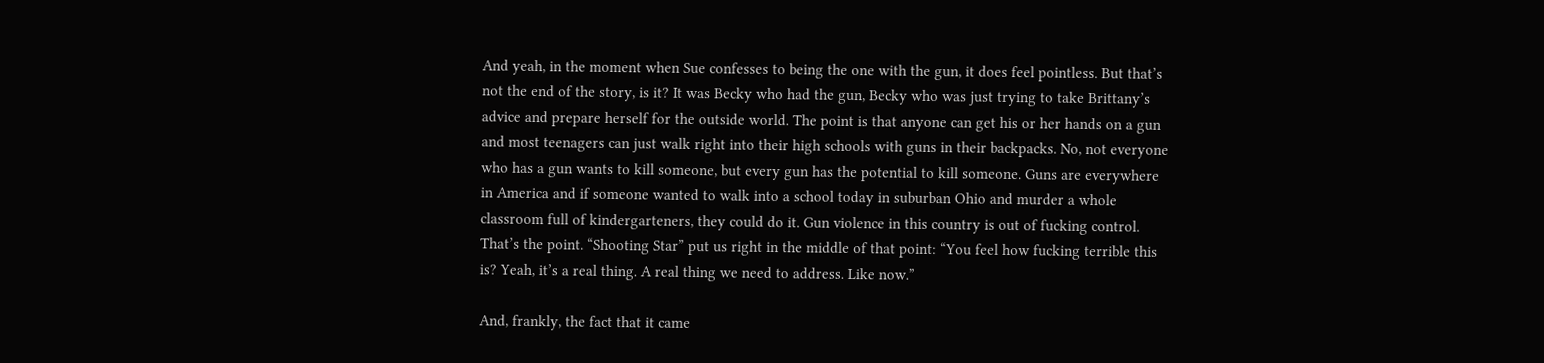And yeah, in the moment when Sue confesses to being the one with the gun, it does feel pointless. But that’s not the end of the story, is it? It was Becky who had the gun, Becky who was just trying to take Brittany’s advice and prepare herself for the outside world. The point is that anyone can get his or her hands on a gun and most teenagers can just walk right into their high schools with guns in their backpacks. No, not everyone who has a gun wants to kill someone, but every gun has the potential to kill someone. Guns are everywhere in America and if someone wanted to walk into a school today in suburban Ohio and murder a whole classroom full of kindergarteners, they could do it. Gun violence in this country is out of fucking control. That’s the point. “Shooting Star” put us right in the middle of that point: “You feel how fucking terrible this is? Yeah, it’s a real thing. A real thing we need to address. Like now.”

And, frankly, the fact that it came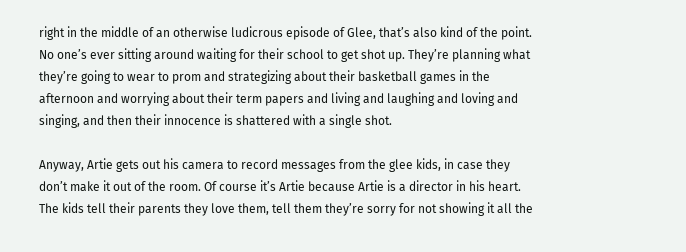right in the middle of an otherwise ludicrous episode of Glee, that’s also kind of the point. No one’s ever sitting around waiting for their school to get shot up. They’re planning what they’re going to wear to prom and strategizing about their basketball games in the afternoon and worrying about their term papers and living and laughing and loving and singing, and then their innocence is shattered with a single shot.

Anyway, Artie gets out his camera to record messages from the glee kids, in case they don’t make it out of the room. Of course it’s Artie because Artie is a director in his heart. The kids tell their parents they love them, tell them they’re sorry for not showing it all the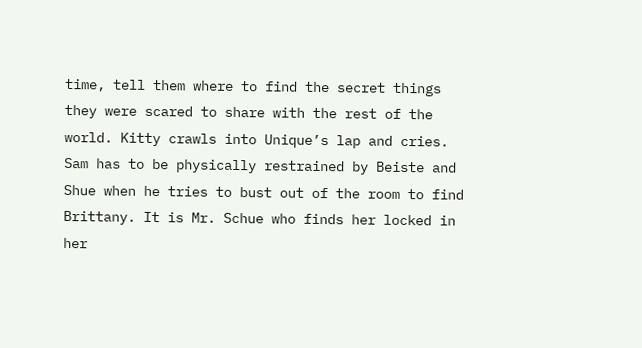time, tell them where to find the secret things they were scared to share with the rest of the world. Kitty crawls into Unique’s lap and cries. Sam has to be physically restrained by Beiste and Shue when he tries to bust out of the room to find Brittany. It is Mr. Schue who finds her locked in her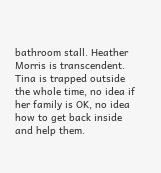bathroom stall. Heather Morris is transcendent. Tina is trapped outside the whole time, no idea if her family is OK, no idea how to get back inside and help them.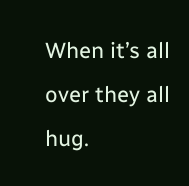When it’s all over they all hug.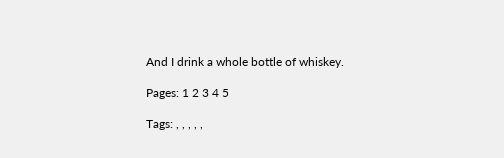And I drink a whole bottle of whiskey.

Pages: 1 2 3 4 5

Tags: , , , , ,